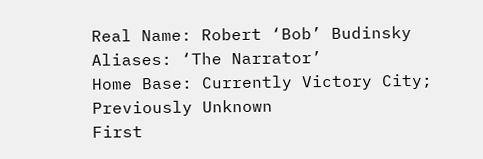Real Name: Robert ‘Bob’ Budinsky
Aliases: ‘The Narrator’
Home Base: Currently Victory City; Previously Unknown
First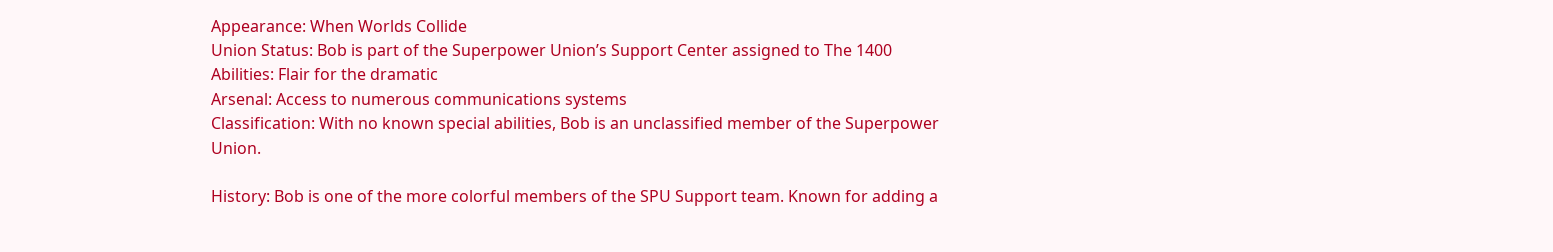Appearance: When Worlds Collide
Union Status: Bob is part of the Superpower Union’s Support Center assigned to The 1400
Abilities: Flair for the dramatic
Arsenal: Access to numerous communications systems
Classification: With no known special abilities, Bob is an unclassified member of the Superpower Union.

History: Bob is one of the more colorful members of the SPU Support team. Known for adding a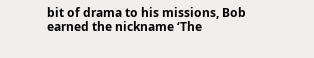bit of drama to his missions, Bob earned the nickname ‘The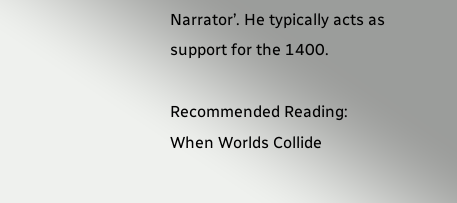Narrator’. He typically acts as support for the 1400.

Recommended Reading:
When Worlds Collide